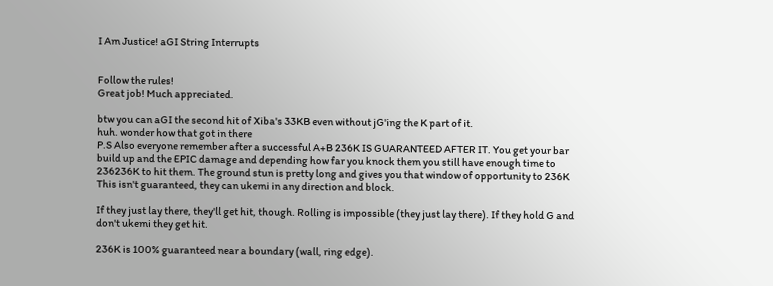I Am Justice! aGI String Interrupts


Follow the rules!
Great job! Much appreciated.

btw you can aGI the second hit of Xiba's 33KB even without jG'ing the K part of it.
huh. wonder how that got in there
P.S Also everyone remember after a successful A+B 236K IS GUARANTEED AFTER IT. You get your bar build up and the EPIC damage and depending how far you knock them you still have enough time to 236236K to hit them. The ground stun is pretty long and gives you that window of opportunity to 236K
This isn't guaranteed, they can ukemi in any direction and block.

If they just lay there, they'll get hit, though. Rolling is impossible (they just lay there). If they hold G and don't ukemi they get hit.

236K is 100% guaranteed near a boundary (wall, ring edge).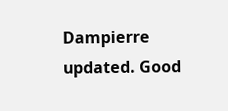Dampierre updated. Good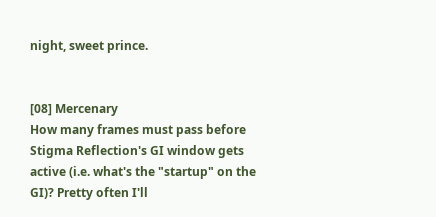night, sweet prince.


[08] Mercenary
How many frames must pass before Stigma Reflection's GI window gets active (i.e. what's the "startup" on the GI)? Pretty often I'll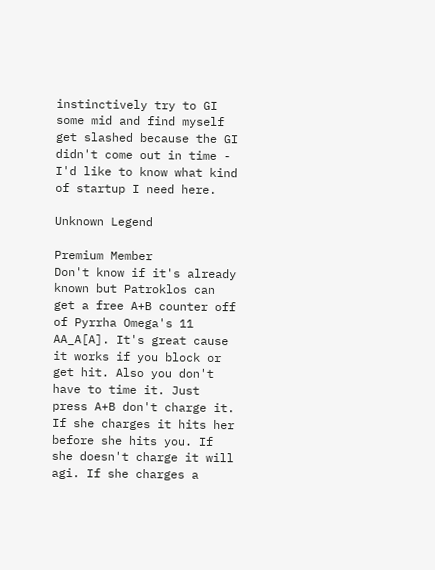instinctively try to GI some mid and find myself get slashed because the GI didn't come out in time - I'd like to know what kind of startup I need here.

Unknown Legend

Premium Member
Don't know if it's already known but Patroklos can get a free A+B counter off of Pyrrha Omega's 11 AA_A[A]. It's great cause it works if you block or get hit. Also you don't have to time it. Just press A+B don't charge it. If she charges it hits her before she hits you. If she doesn't charge it will agi. If she charges a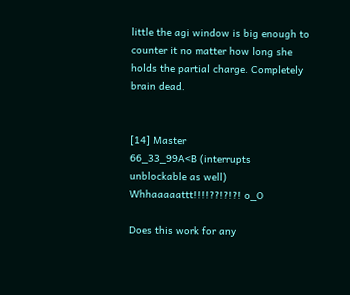little the agi window is big enough to counter it no matter how long she holds the partial charge. Completely brain dead.


[14] Master
66_33_99A<B (interrupts unblockable as well)
Whhaaaaattt!!!!??!?!?! o_O

Does this work for any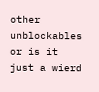other unblockables or is it just a wierd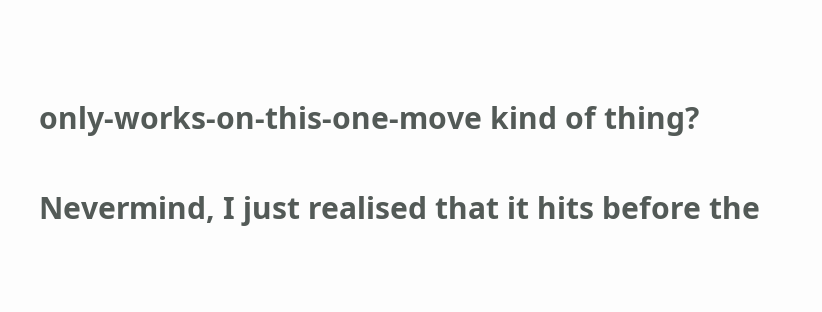only-works-on-this-one-move kind of thing?

Nevermind, I just realised that it hits before the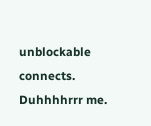unblockable connects. Duhhhhrrr me.